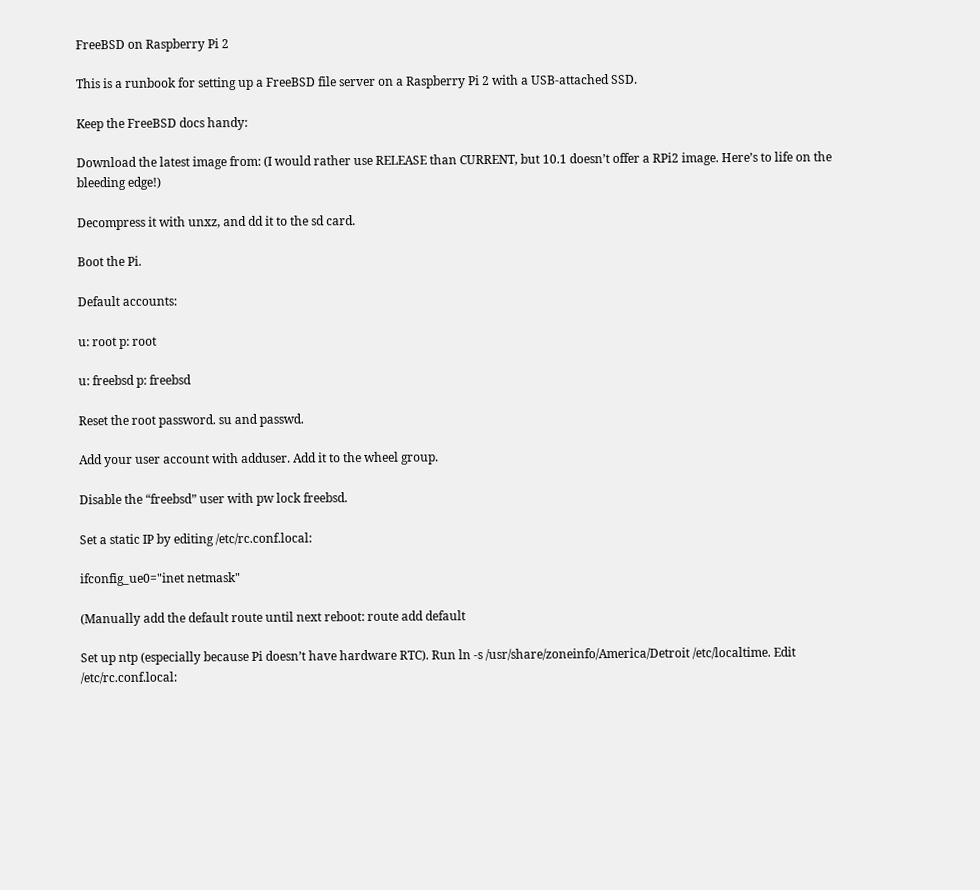FreeBSD on Raspberry Pi 2

This is a runbook for setting up a FreeBSD file server on a Raspberry Pi 2 with a USB-attached SSD.

Keep the FreeBSD docs handy:

Download the latest image from: (I would rather use RELEASE than CURRENT, but 10.1 doesn’t offer a RPi2 image. Here’s to life on the bleeding edge!)

Decompress it with unxz, and dd it to the sd card.

Boot the Pi.

Default accounts:

u: root p: root

u: freebsd p: freebsd

Reset the root password. su and passwd.

Add your user account with adduser. Add it to the wheel group.

Disable the “freebsd” user with pw lock freebsd.

Set a static IP by editing /etc/rc.conf.local:

ifconfig_ue0="inet netmask"

(Manually add the default route until next reboot: route add default

Set up ntp (especially because Pi doesn’t have hardware RTC). Run ln -s /usr/share/zoneinfo/America/Detroit /etc/localtime. Edit /etc/rc.conf.local: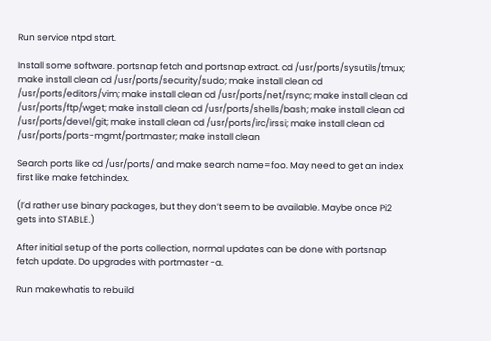Run service ntpd start.

Install some software. portsnap fetch and portsnap extract. cd /usr/ports/sysutils/tmux; make install clean cd /usr/ports/security/sudo; make install clean cd /usr/ports/editors/vim; make install clean cd /usr/ports/net/rsync; make install clean cd /usr/ports/ftp/wget; make install clean cd /usr/ports/shells/bash; make install clean cd /usr/ports/devel/git; make install clean cd /usr/ports/irc/irssi; make install clean cd /usr/ports/ports-mgmt/portmaster; make install clean

Search ports like cd /usr/ports/ and make search name=foo. May need to get an index first like make fetchindex.

(I’d rather use binary packages, but they don’t seem to be available. Maybe once Pi2 gets into STABLE.)

After initial setup of the ports collection, normal updates can be done with portsnap fetch update. Do upgrades with portmaster -a.

Run makewhatis to rebuild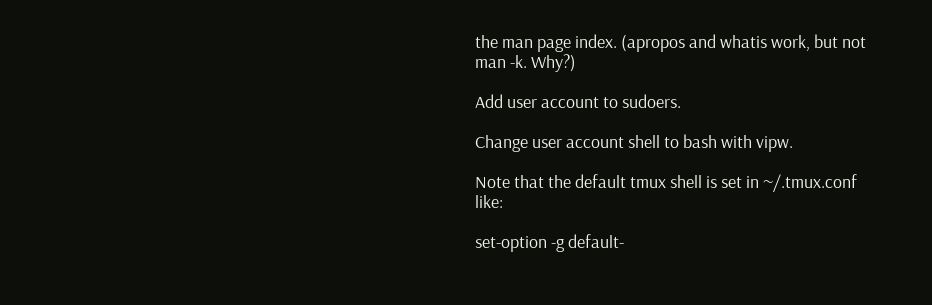the man page index. (apropos and whatis work, but not man -k. Why?)

Add user account to sudoers.

Change user account shell to bash with vipw.

Note that the default tmux shell is set in ~/.tmux.conf like:

set-option -g default-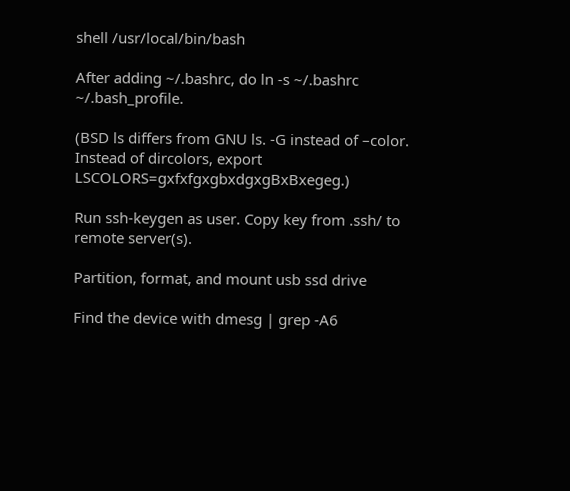shell /usr/local/bin/bash

After adding ~/.bashrc, do ln -s ~/.bashrc ~/.bash_profile.

(BSD ls differs from GNU ls. -G instead of –color. Instead of dircolors, export LSCOLORS=gxfxfgxgbxdgxgBxBxegeg.)

Run ssh-keygen as user. Copy key from .ssh/ to remote server(s).

Partition, format, and mount usb ssd drive

Find the device with dmesg | grep -A6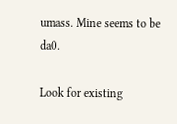umass. Mine seems to be da0.

Look for existing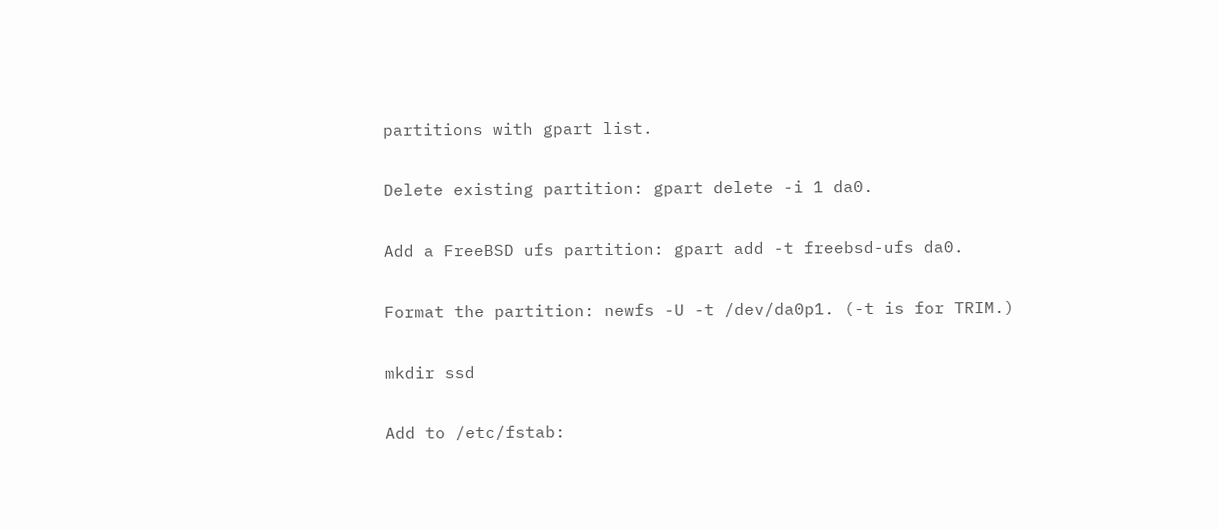partitions with gpart list.

Delete existing partition: gpart delete -i 1 da0.

Add a FreeBSD ufs partition: gpart add -t freebsd-ufs da0.

Format the partition: newfs -U -t /dev/da0p1. (-t is for TRIM.)

mkdir ssd

Add to /etc/fstab: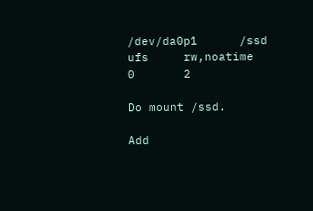/dev/da0p1      /ssd    ufs     rw,noatime      0       2

Do mount /ssd.

Add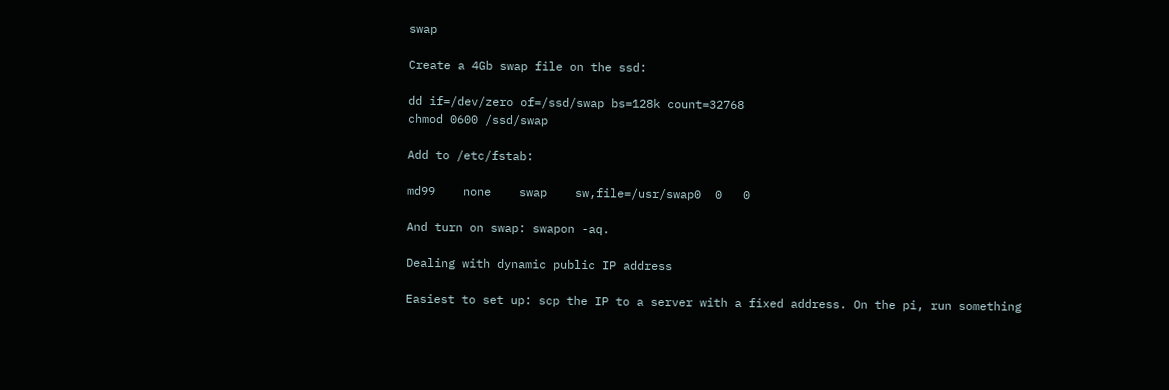swap

Create a 4Gb swap file on the ssd:

dd if=/dev/zero of=/ssd/swap bs=128k count=32768
chmod 0600 /ssd/swap

Add to /etc/fstab:

md99    none    swap    sw,file=/usr/swap0  0   0

And turn on swap: swapon -aq.

Dealing with dynamic public IP address

Easiest to set up: scp the IP to a server with a fixed address. On the pi, run something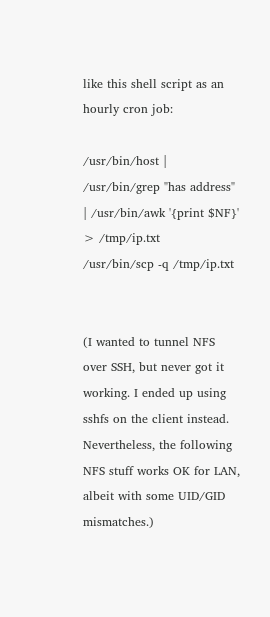like this shell script as an hourly cron job:

/usr/bin/host | /usr/bin/grep "has address" | /usr/bin/awk '{print $NF}' > /tmp/ip.txt
/usr/bin/scp -q /tmp/ip.txt


(I wanted to tunnel NFS over SSH, but never got it working. I ended up using sshfs on the client instead. Nevertheless, the following NFS stuff works OK for LAN, albeit with some UID/GID mismatches.)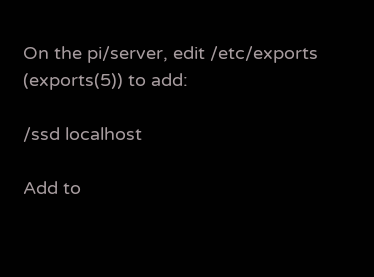On the pi/server, edit /etc/exports (exports(5)) to add:

/ssd localhost

Add to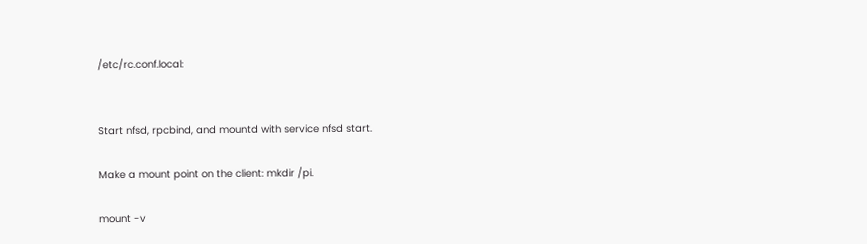/etc/rc.conf.local:


Start nfsd, rpcbind, and mountd with service nfsd start.

Make a mount point on the client: mkdir /pi.

mount -v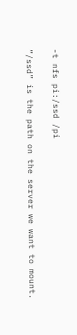-t nfs pi:/ssd /pi

”/ssd” is the path on the server we want to mount.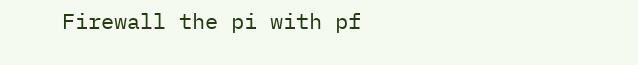Firewall the pi with pf